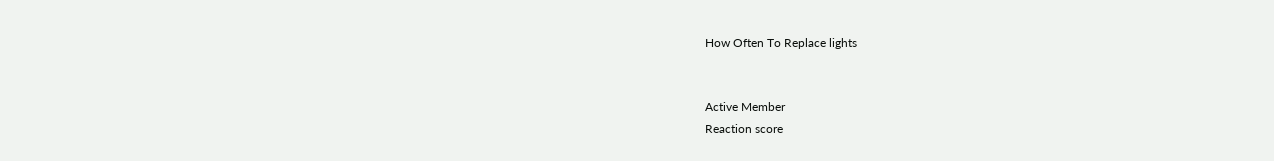How Often To Replace lights


Active Member
Reaction score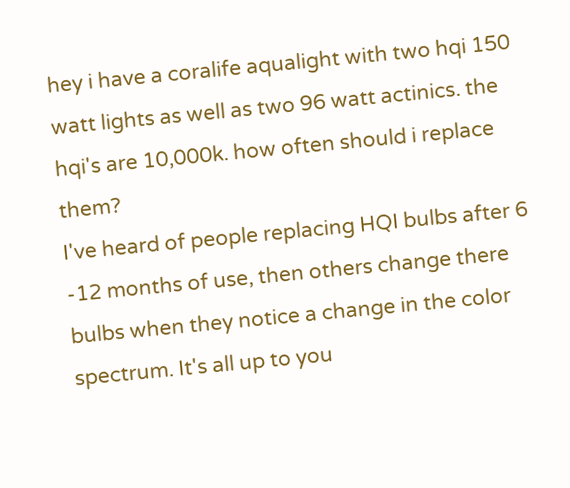hey i have a coralife aqualight with two hqi 150 watt lights as well as two 96 watt actinics. the hqi's are 10,000k. how often should i replace them?
I've heard of people replacing HQI bulbs after 6 -12 months of use, then others change there bulbs when they notice a change in the color spectrum. It's all up to you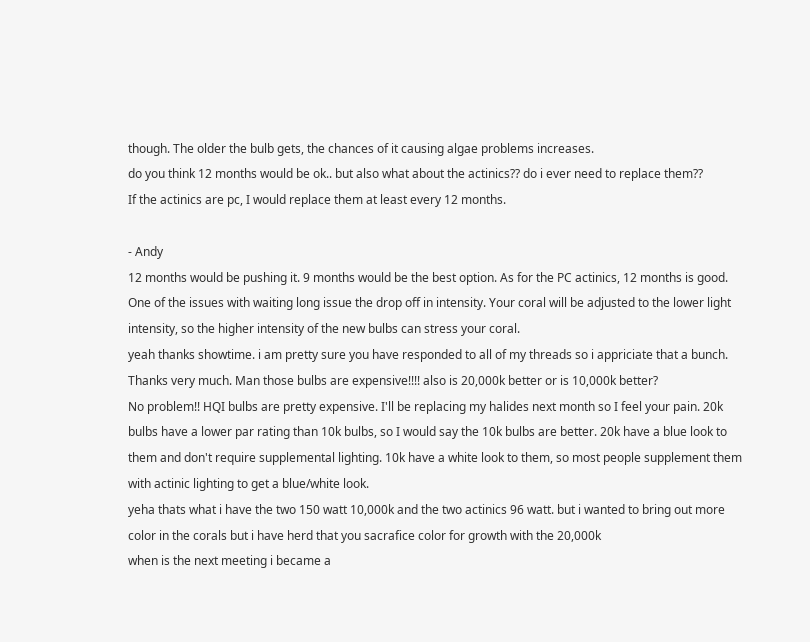though. The older the bulb gets, the chances of it causing algae problems increases.
do you think 12 months would be ok.. but also what about the actinics?? do i ever need to replace them??
If the actinics are pc, I would replace them at least every 12 months.

- Andy
12 months would be pushing it. 9 months would be the best option. As for the PC actinics, 12 months is good.
One of the issues with waiting long issue the drop off in intensity. Your coral will be adjusted to the lower light intensity, so the higher intensity of the new bulbs can stress your coral.
yeah thanks showtime. i am pretty sure you have responded to all of my threads so i appriciate that a bunch. Thanks very much. Man those bulbs are expensive!!!! also is 20,000k better or is 10,000k better?
No problem!! HQI bulbs are pretty expensive. I'll be replacing my halides next month so I feel your pain. 20k bulbs have a lower par rating than 10k bulbs, so I would say the 10k bulbs are better. 20k have a blue look to them and don't require supplemental lighting. 10k have a white look to them, so most people supplement them with actinic lighting to get a blue/white look.
yeha thats what i have the two 150 watt 10,000k and the two actinics 96 watt. but i wanted to bring out more color in the corals but i have herd that you sacrafice color for growth with the 20,000k
when is the next meeting i became a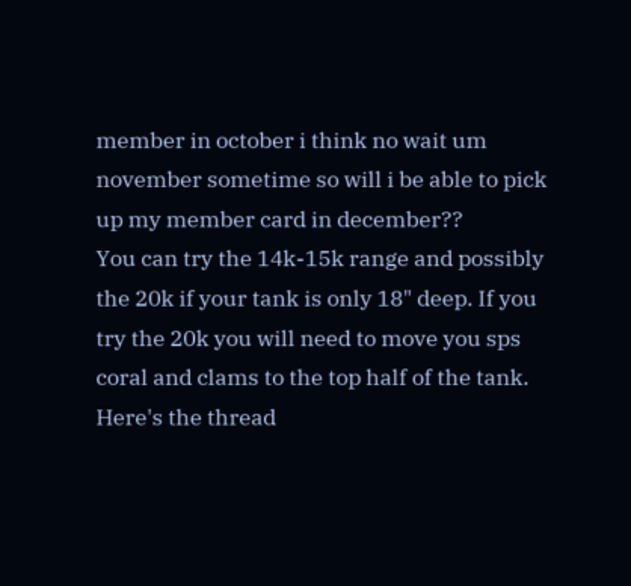member in october i think no wait um november sometime so will i be able to pick up my member card in december??
You can try the 14k-15k range and possibly the 20k if your tank is only 18" deep. If you try the 20k you will need to move you sps coral and clams to the top half of the tank.
Here's the thread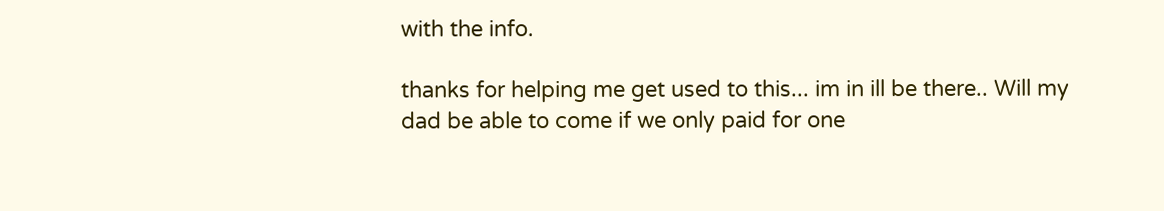with the info.

thanks for helping me get used to this... im in ill be there.. Will my dad be able to come if we only paid for one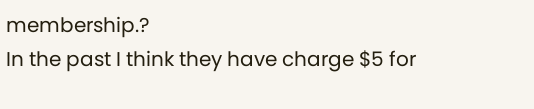membership.?
In the past I think they have charge $5 for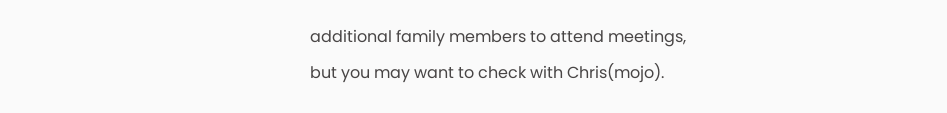additional family members to attend meetings, but you may want to check with Chris(mojo).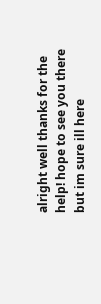alright well thanks for the help! hope to see you there but im sure ill here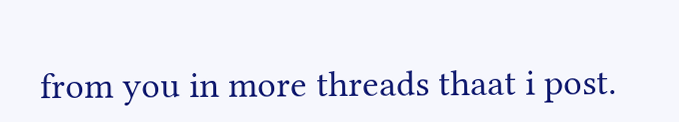from you in more threads thaat i post.